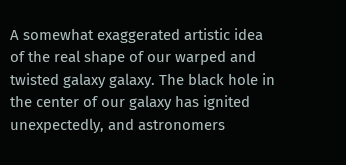A somewhat exaggerated artistic idea of the real shape of our warped and twisted galaxy galaxy. The black hole in the center of our galaxy has ignited unexpectedly, and astronomers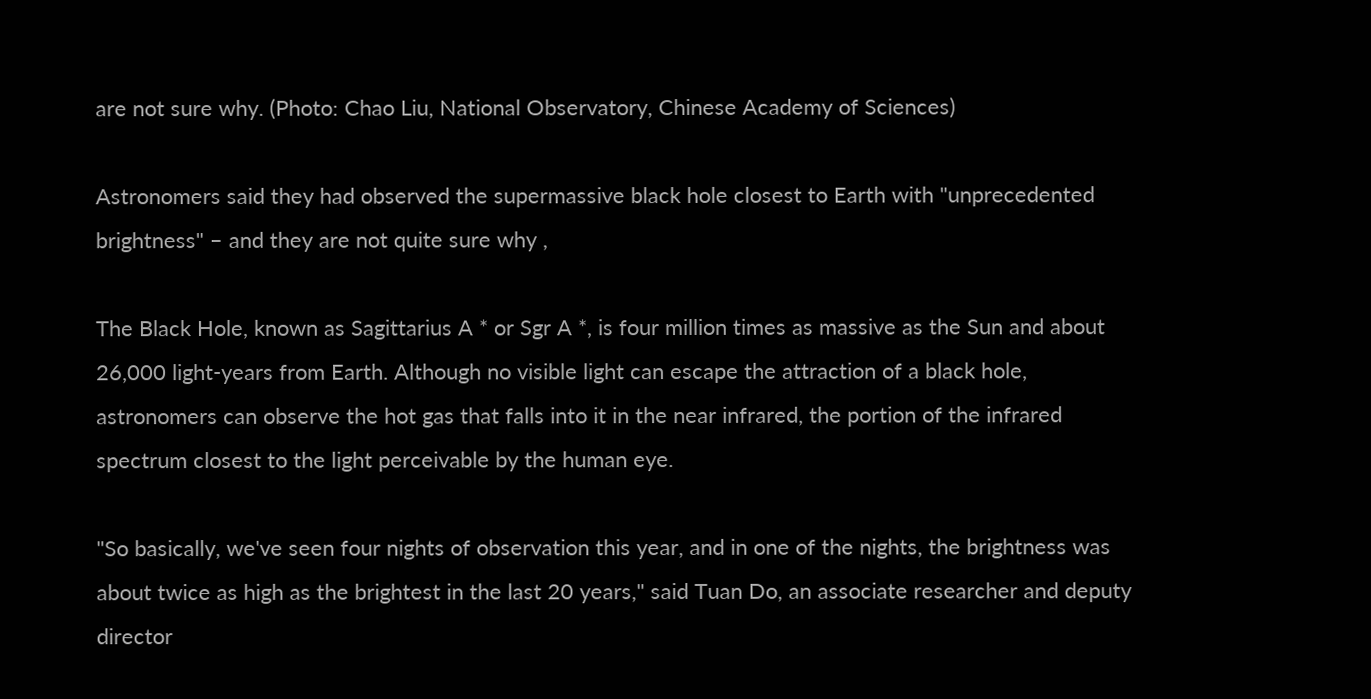are not sure why. (Photo: Chao Liu, National Observatory, Chinese Academy of Sciences)

Astronomers said they had observed the supermassive black hole closest to Earth with "unprecedented brightness" – and they are not quite sure why ,

The Black Hole, known as Sagittarius A * or Sgr A *, is four million times as massive as the Sun and about 26,000 light-years from Earth. Although no visible light can escape the attraction of a black hole, astronomers can observe the hot gas that falls into it in the near infrared, the portion of the infrared spectrum closest to the light perceivable by the human eye.

"So basically, we've seen four nights of observation this year, and in one of the nights, the brightness was about twice as high as the brightest in the last 20 years," said Tuan Do, an associate researcher and deputy director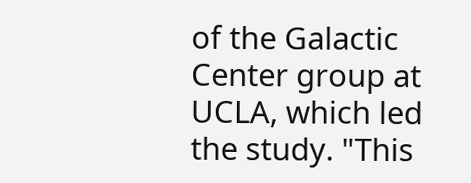of the Galactic Center group at UCLA, which led the study. "This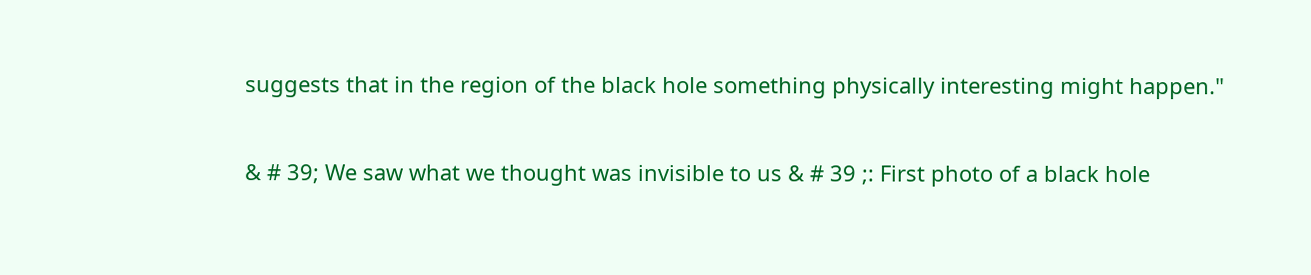suggests that in the region of the black hole something physically interesting might happen."

& # 39; We saw what we thought was invisible to us & # 39 ;: First photo of a black hole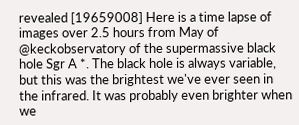revealed [19659008] Here is a time lapse of images over 2.5 hours from May of @keckobservatory of the supermassive black hole Sgr A *. The black hole is always variable, but this was the brightest we've ever seen in the infrared. It was probably even brighter when we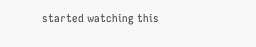started watching this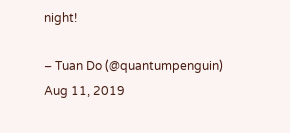night!

– Tuan Do (@quantumpenguin) Aug 11, 2019